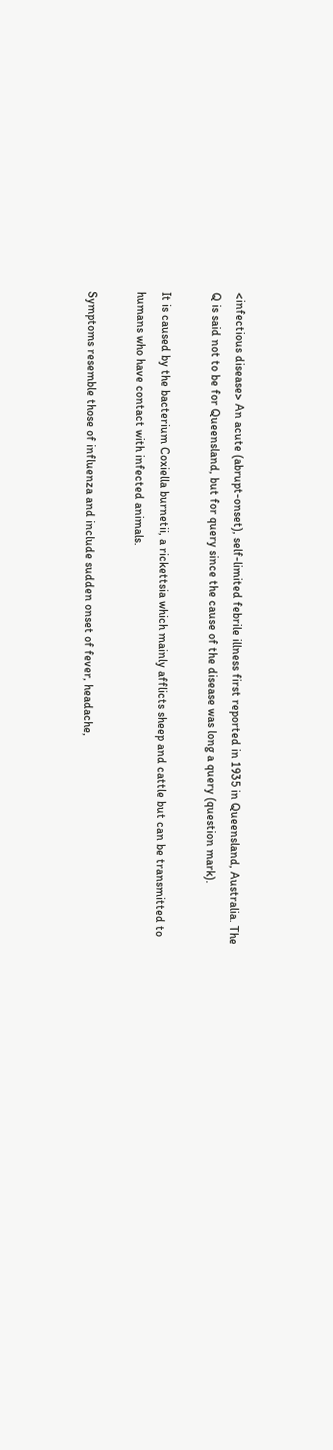<infectious disease> An acute (abrupt-onset), self-limited febrile illness first reported in 1935 in Queensland, Australia. The Q is said not to be for Queensland, but for query since the cause of the disease was long a query (question mark).

It is caused by the bacterium Coxiella burnetii, a rickettsia which mainly afflicts sheep and cattle but can be transmitted to humans who have contact with infected animals.

Symptoms resemble those of influenza and include sudden onset of fever, headache,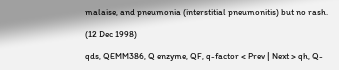malaise, and pneumonia (interstitial pneumonitis) but no rash.

(12 Dec 1998)

qds, QEMM386, Q enzyme, QF, q-factor < Prev | Next > qh, Q-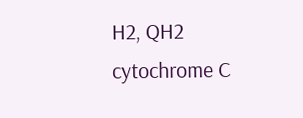H2, QH2 cytochrome C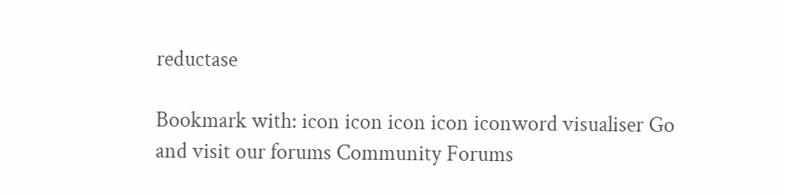reductase

Bookmark with: icon icon icon icon iconword visualiser Go and visit our forums Community Forums